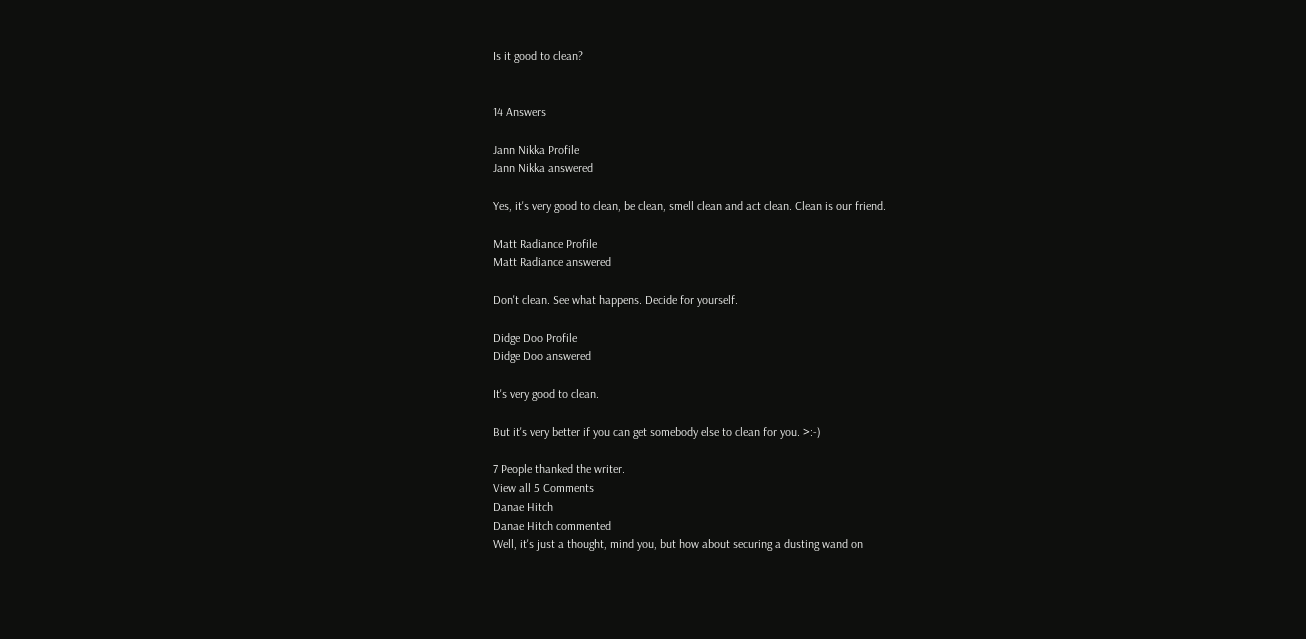Is it good to clean?


14 Answers

Jann Nikka Profile
Jann Nikka answered

Yes, it's very good to clean, be clean, smell clean and act clean. Clean is our friend.

Matt Radiance Profile
Matt Radiance answered

Don't clean. See what happens. Decide for yourself.

Didge Doo Profile
Didge Doo answered

It's very good to clean.

But it's very better if you can get somebody else to clean for you. >:-)

7 People thanked the writer.
View all 5 Comments
Danae Hitch
Danae Hitch commented
Well, it's just a thought, mind you, but how about securing a dusting wand on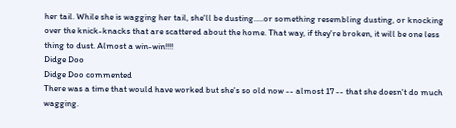her tail. While she is wagging her tail, she'll be dusting.....or something resembling dusting, or knocking over the knick-knacks that are scattered about the home. That way, if they're broken, it will be one less thing to dust. Almost a win-win!!!!
Didge Doo
Didge Doo commented
There was a time that would have worked but she's so old now -- almost 17 -- that she doesn't do much wagging.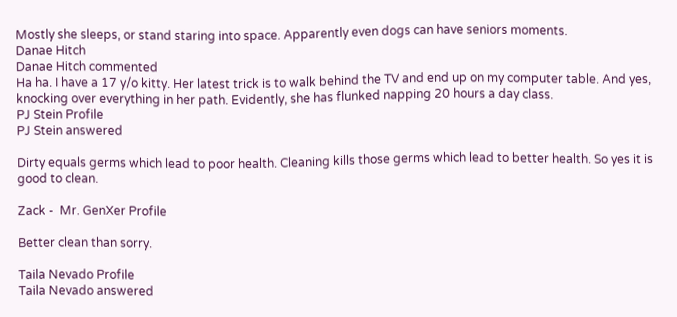Mostly she sleeps, or stand staring into space. Apparently even dogs can have seniors moments.
Danae Hitch
Danae Hitch commented
Ha ha. I have a 17 y/o kitty. Her latest trick is to walk behind the TV and end up on my computer table. And yes, knocking over everything in her path. Evidently, she has flunked napping 20 hours a day class.
PJ Stein Profile
PJ Stein answered

Dirty equals germs which lead to poor health. Cleaning kills those germs which lead to better health. So yes it is good to clean.

Zack -  Mr. GenXer Profile

Better clean than sorry.

Taila Nevado Profile
Taila Nevado answered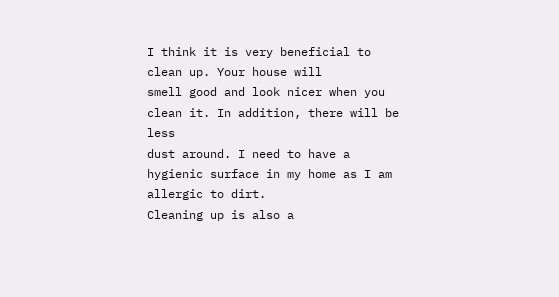I think it is very beneficial to clean up. Your house will
smell good and look nicer when you clean it. In addition, there will be less
dust around. I need to have a hygienic surface in my home as I am allergic to dirt.
Cleaning up is also a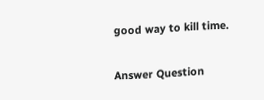good way to kill time.

Answer Question